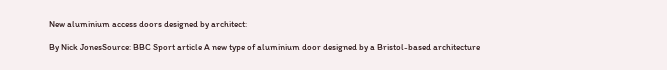New aluminium access doors designed by architect:

By Nick JonesSource: BBC Sport article A new type of aluminium door designed by a Bristol-based architecture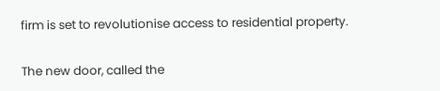firm is set to revolutionise access to residential property.

The new door, called the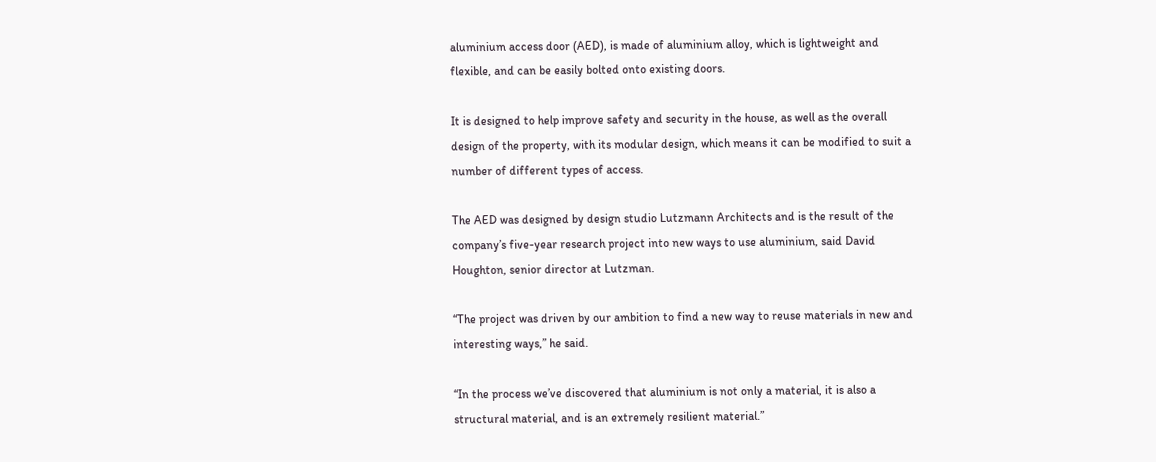aluminium access door (AED), is made of aluminium alloy, which is lightweight and flexible, and can be easily bolted onto existing doors.

It is designed to help improve safety and security in the house, as well as the overall design of the property, with its modular design, which means it can be modified to suit a number of different types of access.

The AED was designed by design studio Lutzmann Architects and is the result of the company’s five-year research project into new ways to use aluminium, said David Houghton, senior director at Lutzman.

“The project was driven by our ambition to find a new way to reuse materials in new and interesting ways,” he said.

“In the process we’ve discovered that aluminium is not only a material, it is also a structural material, and is an extremely resilient material.”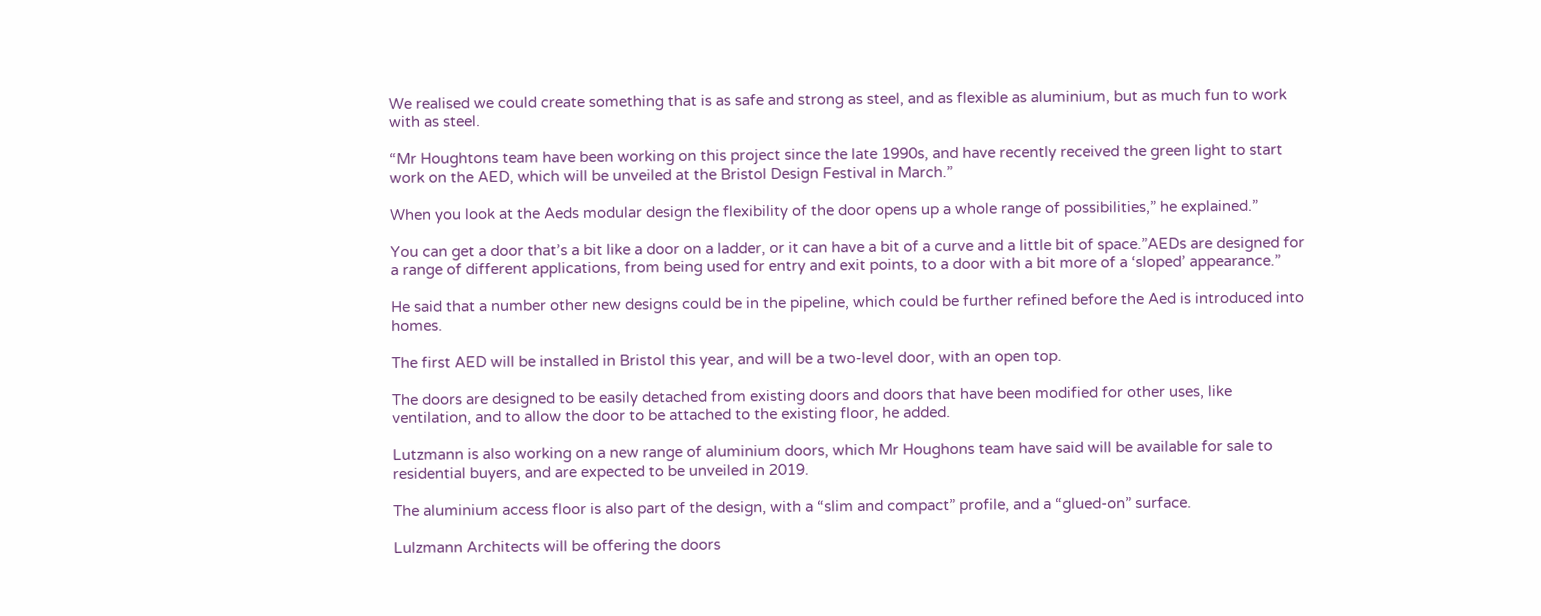We realised we could create something that is as safe and strong as steel, and as flexible as aluminium, but as much fun to work with as steel.

“Mr Houghtons team have been working on this project since the late 1990s, and have recently received the green light to start work on the AED, which will be unveiled at the Bristol Design Festival in March.”

When you look at the Aeds modular design the flexibility of the door opens up a whole range of possibilities,” he explained.”

You can get a door that’s a bit like a door on a ladder, or it can have a bit of a curve and a little bit of space.”AEDs are designed for a range of different applications, from being used for entry and exit points, to a door with a bit more of a ‘sloped’ appearance.”

He said that a number other new designs could be in the pipeline, which could be further refined before the Aed is introduced into homes.

The first AED will be installed in Bristol this year, and will be a two-level door, with an open top.

The doors are designed to be easily detached from existing doors and doors that have been modified for other uses, like ventilation, and to allow the door to be attached to the existing floor, he added.

Lutzmann is also working on a new range of aluminium doors, which Mr Houghons team have said will be available for sale to residential buyers, and are expected to be unveiled in 2019.

The aluminium access floor is also part of the design, with a “slim and compact” profile, and a “glued-on” surface.

Lulzmann Architects will be offering the doors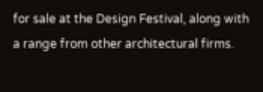for sale at the Design Festival, along with a range from other architectural firms.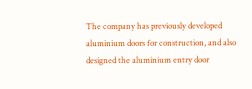The company has previously developed aluminium doors for construction, and also designed the aluminium entry door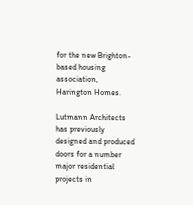for the new Brighton-based housing association, Harington Homes.

Lutmann Architects has previously designed and produced doors for a number major residential projects in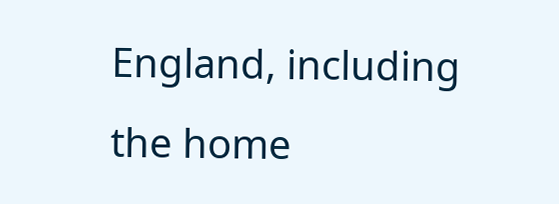England, including the home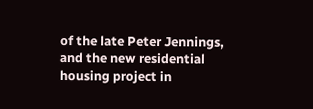of the late Peter Jennings, and the new residential housing project in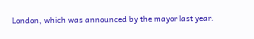London, which was announced by the mayor last year.